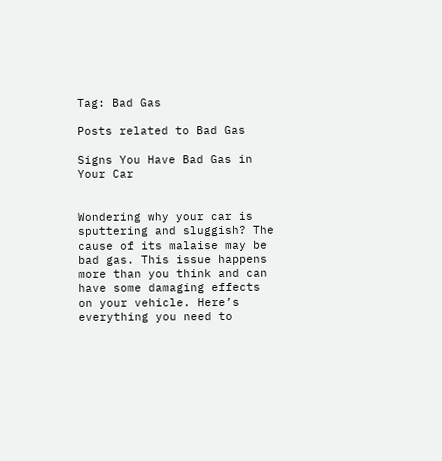Tag: Bad Gas

Posts related to Bad Gas

Signs You Have Bad Gas in Your Car


Wondering why your car is sputtering and sluggish? The cause of its malaise may be bad gas. This issue happens more than you think and can have some damaging effects on your vehicle. Here’s everything you need to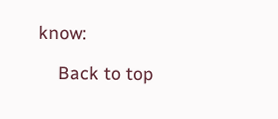know:

    Back to top